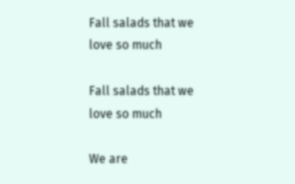Fall salads that we love so much

Fall salads that we love so much

We are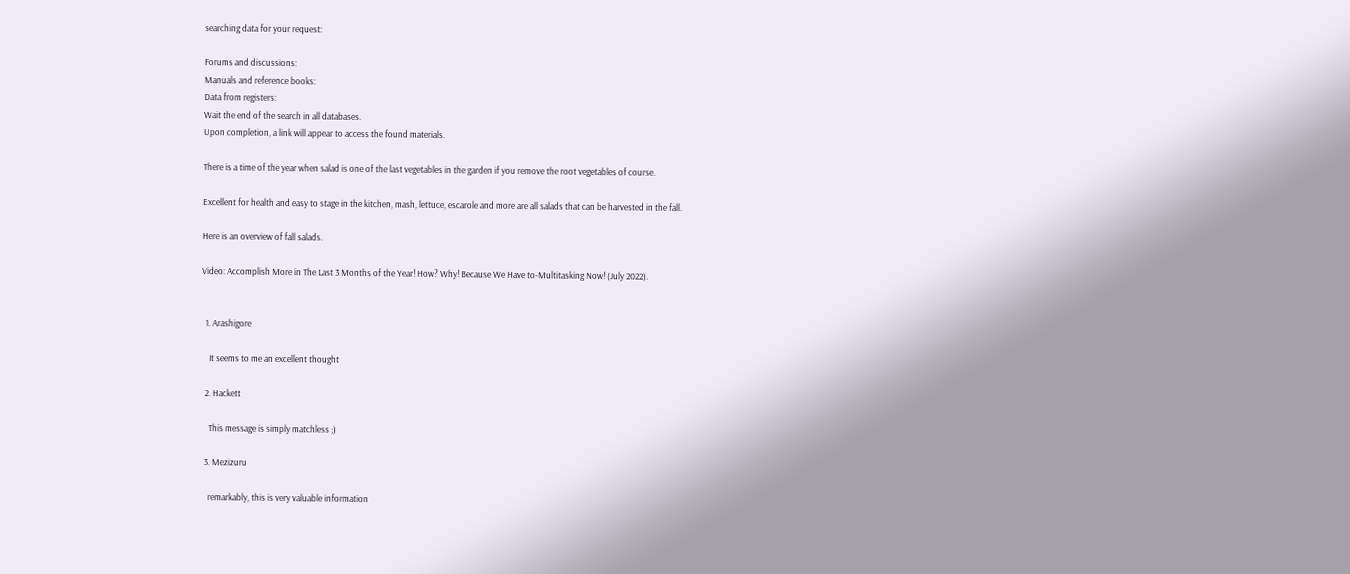searching data for your request:

Forums and discussions:
Manuals and reference books:
Data from registers:
Wait the end of the search in all databases.
Upon completion, a link will appear to access the found materials.

There is a time of the year when salad is one of the last vegetables in the garden if you remove the root vegetables of course.

Excellent for health and easy to stage in the kitchen, mash, lettuce, escarole and more are all salads that can be harvested in the fall.

Here is an overview of fall salads.

Video: Accomplish More in The Last 3 Months of the Year! How? Why! Because We Have to-Multitasking Now! (July 2022).


  1. Arashigore

    It seems to me an excellent thought

  2. Hackett

    This message is simply matchless ;)

  3. Mezizuru

    remarkably, this is very valuable information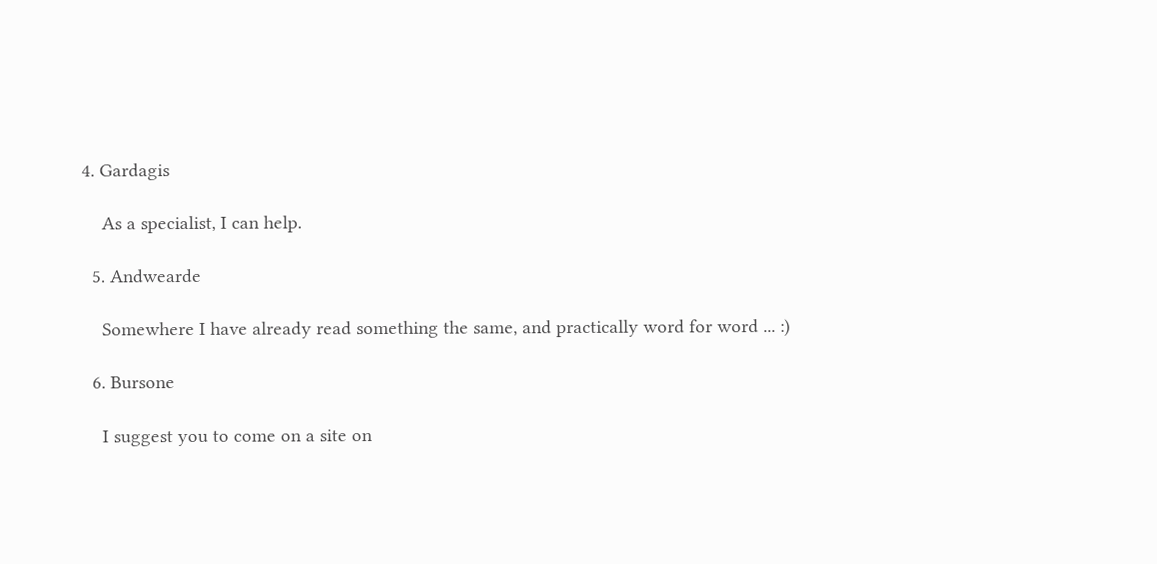4. Gardagis

    As a specialist, I can help.

  5. Andwearde

    Somewhere I have already read something the same, and practically word for word ... :)

  6. Bursone

    I suggest you to come on a site on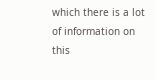which there is a lot of information on this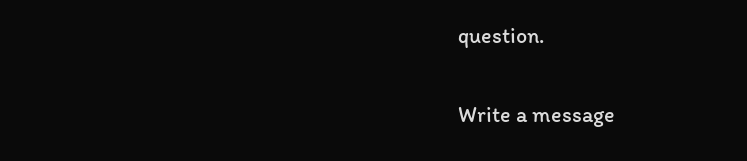question.

Write a message